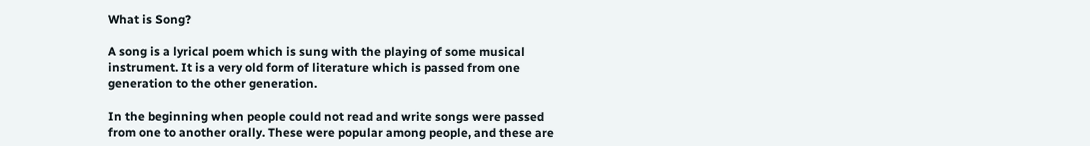What is Song?

A song is a lyrical poem which is sung with the playing of some musical instrument. It is a very old form of literature which is passed from one generation to the other generation.

In the beginning when people could not read and write songs were passed from one to another orally. These were popular among people, and these are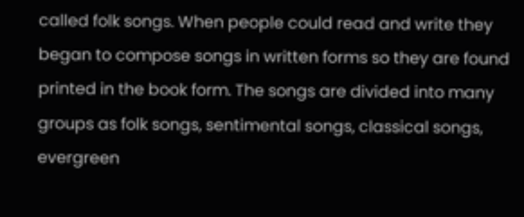called folk songs. When people could read and write they began to compose songs in written forms so they are found printed in the book form. The songs are divided into many groups as folk songs, sentimental songs, classical songs, evergreen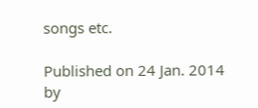songs etc.

Published on 24 Jan. 2014 by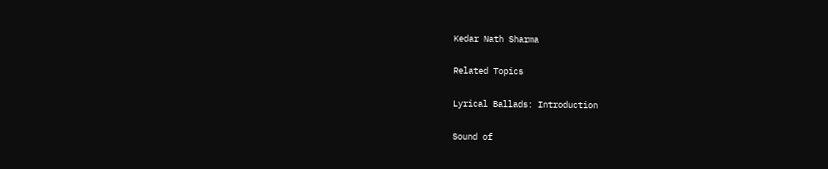Kedar Nath Sharma

Related Topics

Lyrical Ballads: Introduction

Sound of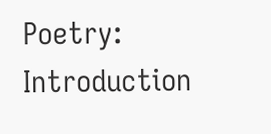Poetry: Introduction